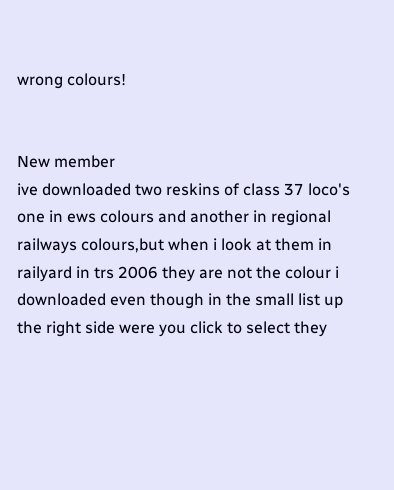wrong colours!


New member
ive downloaded two reskins of class 37 loco's one in ews colours and another in regional railways colours,but when i look at them in railyard in trs 2006 they are not the colour i downloaded even though in the small list up the right side were you click to select they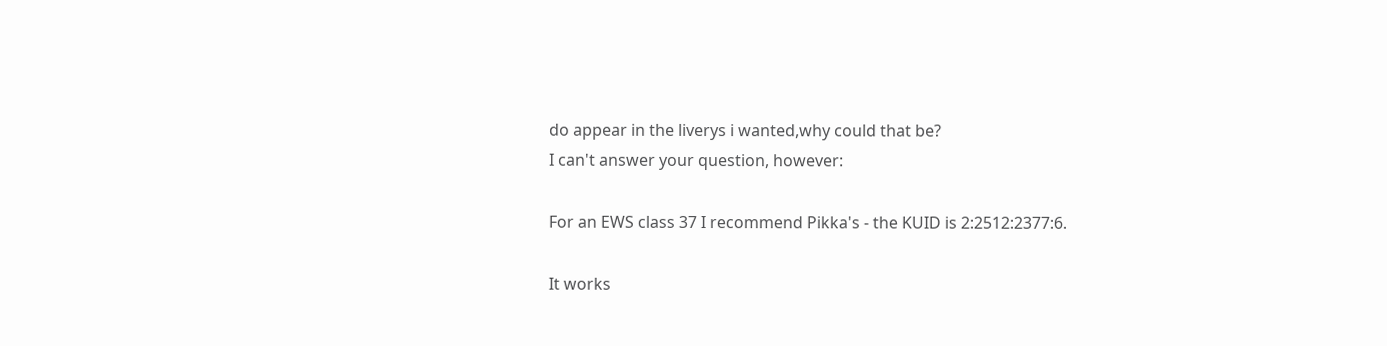do appear in the liverys i wanted,why could that be?
I can't answer your question, however:

For an EWS class 37 I recommend Pikka's - the KUID is 2:2512:2377:6.

It works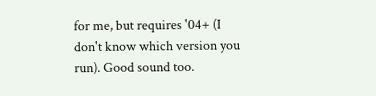for me, but requires '04+ (I don't know which version you run). Good sound too.